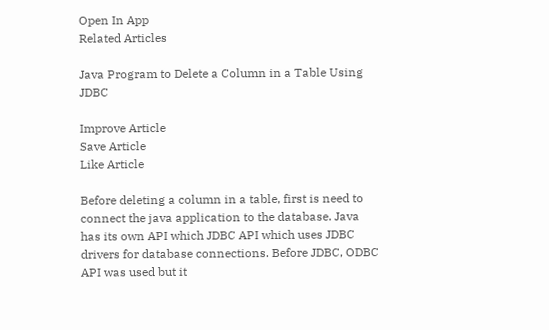Open In App
Related Articles

Java Program to Delete a Column in a Table Using JDBC

Improve Article
Save Article
Like Article

Before deleting a column in a table, first is need to connect the java application to the database. Java has its own API which JDBC API which uses JDBC drivers for database connections. Before JDBC, ODBC API was used but it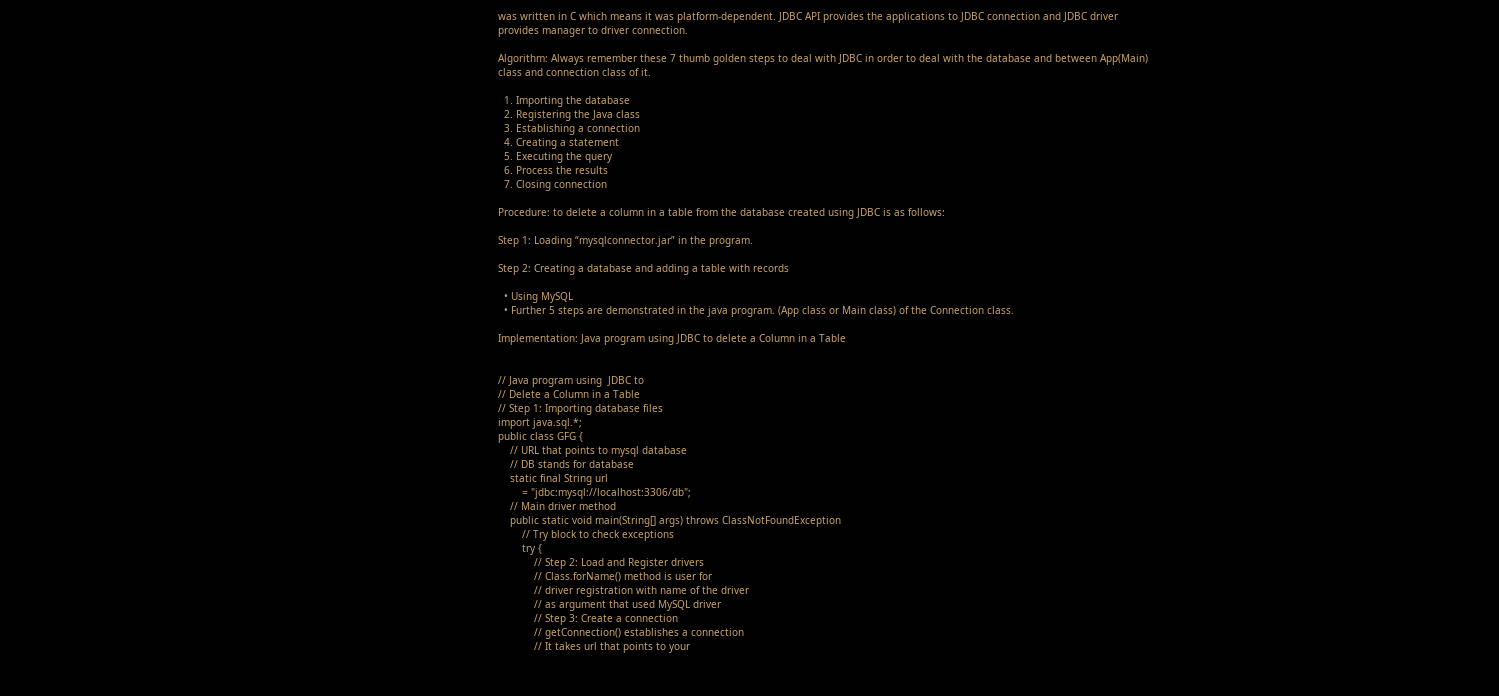was written in C which means it was platform-dependent. JDBC API provides the applications to JDBC connection and JDBC driver provides manager to driver connection.

Algorithm: Always remember these 7 thumb golden steps to deal with JDBC in order to deal with the database and between App(Main) class and connection class of it.

  1. Importing the database
  2. Registering the Java class
  3. Establishing a connection
  4. Creating a statement
  5. Executing the query
  6. Process the results
  7. Closing connection

Procedure: to delete a column in a table from the database created using JDBC is as follows:

Step 1: Loading “mysqlconnector.jar” in the program.

Step 2: Creating a database and adding a table with records

  • Using MySQL
  • Further 5 steps are demonstrated in the java program. (App class or Main class) of the Connection class.

Implementation: Java program using JDBC to delete a Column in a Table


// Java program using  JDBC to
// Delete a Column in a Table
// Step 1: Importing database files
import java.sql.*;
public class GFG {
    // URL that points to mysql database
    // DB stands for database
    static final String url
        = "jdbc:mysql://localhost:3306/db";
    // Main driver method
    public static void main(String[] args) throws ClassNotFoundException
        // Try block to check exceptions
        try {
            // Step 2: Load and Register drivers
            // Class.forName() method is user for
            // driver registration with name of the driver
            // as argument that used MySQL driver
            // Step 3: Create a connection
            // getConnection() establishes a connection
            // It takes url that points to your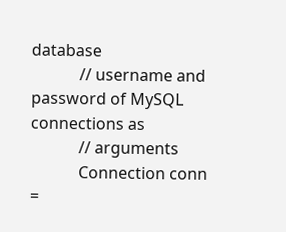database
            // username and password of MySQL connections as
            // arguments
            Connection conn =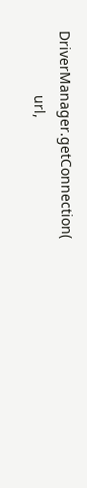DriverManager.getConnection(
                url,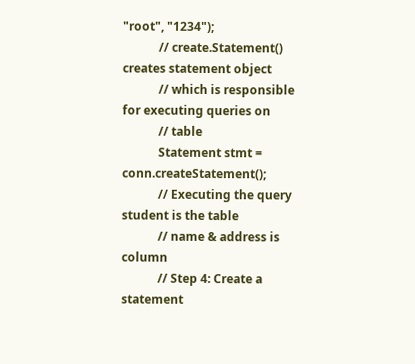"root", "1234");
            // create.Statement() creates statement object
            // which is responsible for executing queries on
            // table
            Statement stmt = conn.createStatement();
            // Executing the query student is the table
            // name & address is column
            // Step 4: Create a statement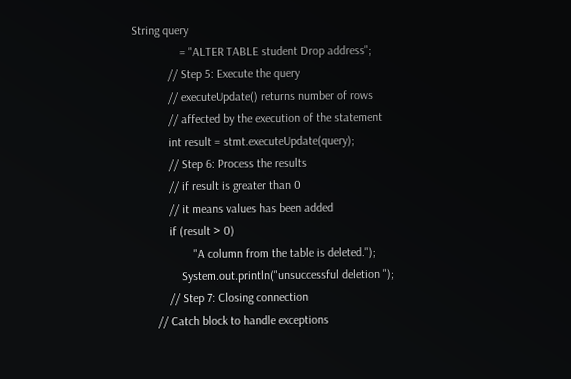String query
                = "ALTER TABLE student Drop address";
            // Step 5: Execute the query
            // executeUpdate() returns number of rows
            // affected by the execution of the statement
            int result = stmt.executeUpdate(query);
            // Step 6: Process the results
            // if result is greater than 0
            // it means values has been added
            if (result > 0)
                    "A column from the table is deleted.");
                System.out.println("unsuccessful deletion ");
            // Step 7: Closing connection
        // Catch block to handle exceptions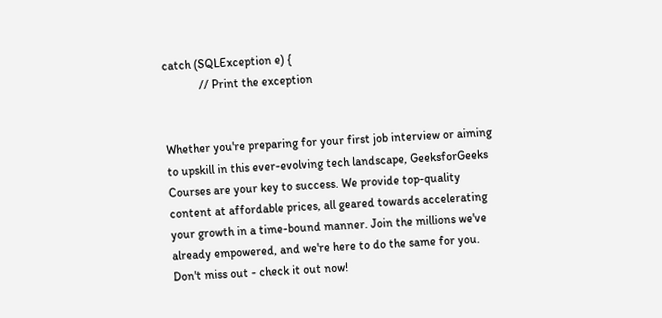catch (SQLException e) {
            // Print the exception


Whether you're preparing for your first job interview or aiming to upskill in this ever-evolving tech landscape, GeeksforGeeks Courses are your key to success. We provide top-quality content at affordable prices, all geared towards accelerating your growth in a time-bound manner. Join the millions we've already empowered, and we're here to do the same for you. Don't miss out - check it out now!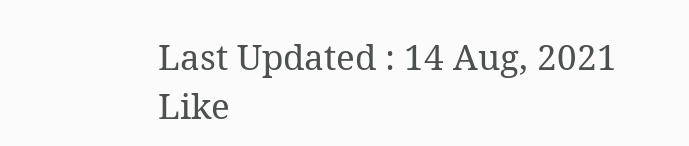Last Updated : 14 Aug, 2021
Like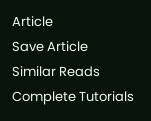Article
Save Article
Similar Reads
Complete Tutorials